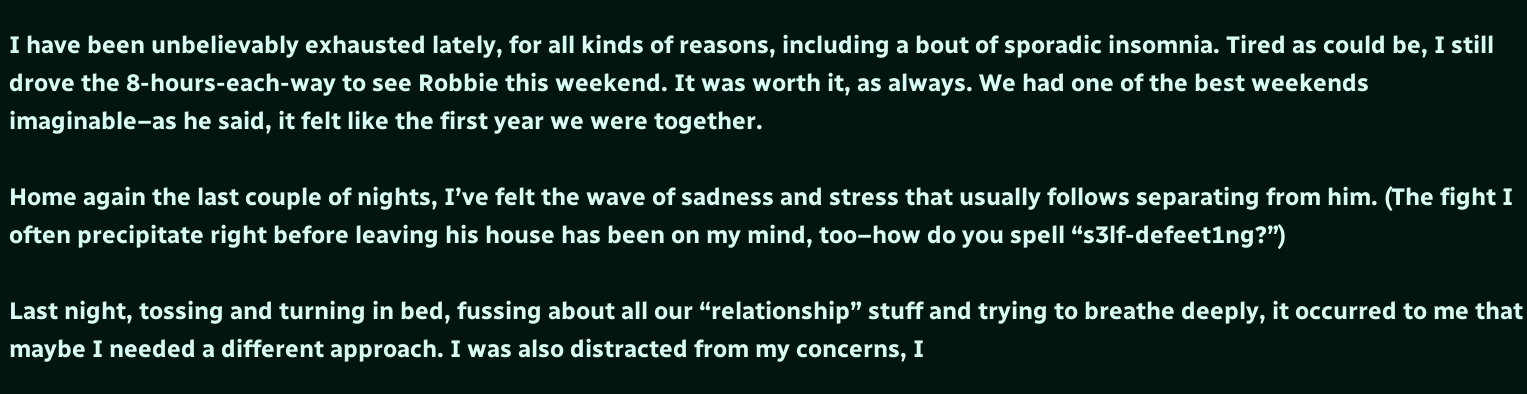I have been unbelievably exhausted lately, for all kinds of reasons, including a bout of sporadic insomnia. Tired as could be, I still drove the 8-hours-each-way to see Robbie this weekend. It was worth it, as always. We had one of the best weekends imaginable–as he said, it felt like the first year we were together.

Home again the last couple of nights, I’ve felt the wave of sadness and stress that usually follows separating from him. (The fight I often precipitate right before leaving his house has been on my mind, too–how do you spell “s3lf-defeet1ng?”)

Last night, tossing and turning in bed, fussing about all our “relationship” stuff and trying to breathe deeply, it occurred to me that maybe I needed a different approach. I was also distracted from my concerns, I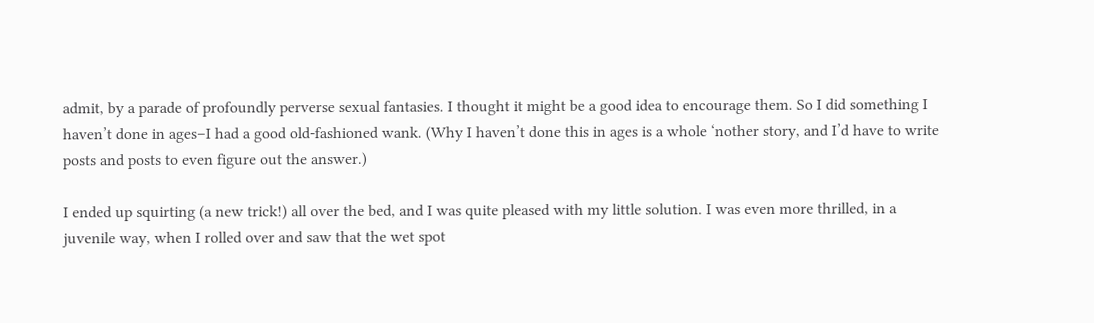admit, by a parade of profoundly perverse sexual fantasies. I thought it might be a good idea to encourage them. So I did something I haven’t done in ages–I had a good old-fashioned wank. (Why I haven’t done this in ages is a whole ‘nother story, and I’d have to write posts and posts to even figure out the answer.)

I ended up squirting (a new trick!) all over the bed, and I was quite pleased with my little solution. I was even more thrilled, in a juvenile way, when I rolled over and saw that the wet spot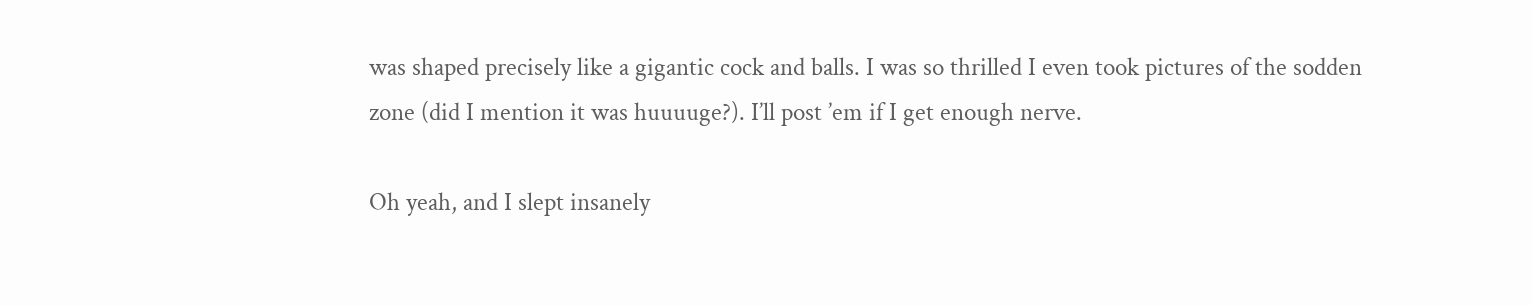was shaped precisely like a gigantic cock and balls. I was so thrilled I even took pictures of the sodden zone (did I mention it was huuuuge?). I’ll post ’em if I get enough nerve.

Oh yeah, and I slept insanely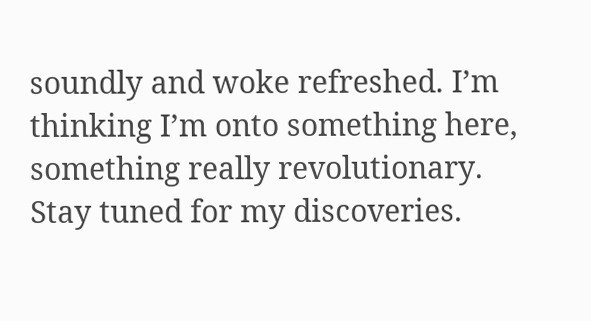soundly and woke refreshed. I’m thinking I’m onto something here, something really revolutionary. Stay tuned for my discoveries.